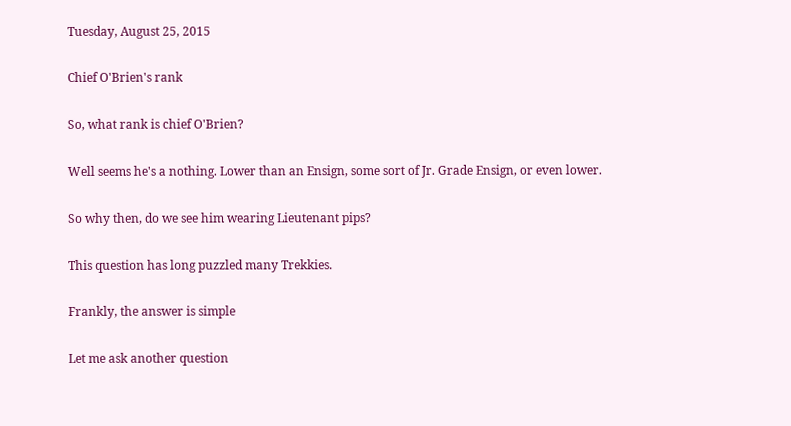Tuesday, August 25, 2015

Chief O'Brien's rank

So, what rank is chief O'Brien?

Well seems he's a nothing. Lower than an Ensign, some sort of Jr. Grade Ensign, or even lower.

So why then, do we see him wearing Lieutenant pips?

This question has long puzzled many Trekkies.

Frankly, the answer is simple

Let me ask another question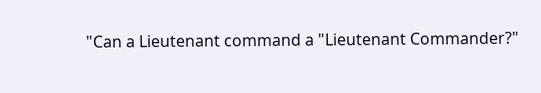"Can a Lieutenant command a "Lieutenant Commander?"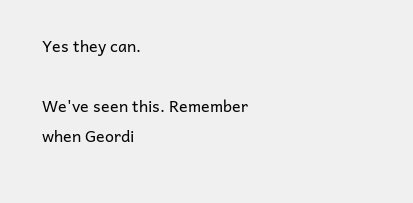Yes they can.

We've seen this. Remember when Geordi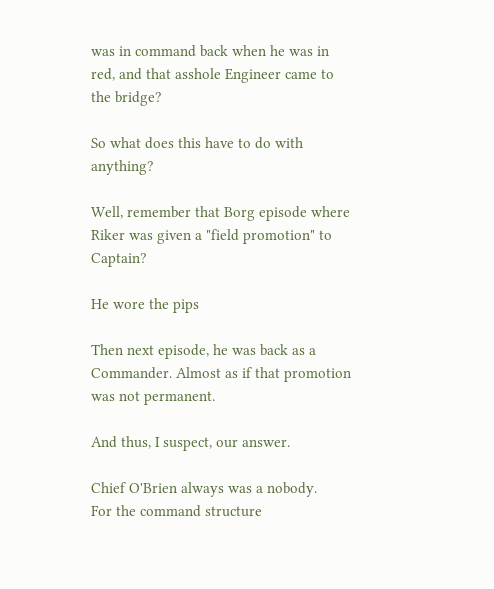was in command back when he was in red, and that asshole Engineer came to the bridge?

So what does this have to do with anything?

Well, remember that Borg episode where Riker was given a "field promotion" to Captain?

He wore the pips

Then next episode, he was back as a Commander. Almost as if that promotion was not permanent.

And thus, I suspect, our answer.

Chief O'Brien always was a nobody.
For the command structure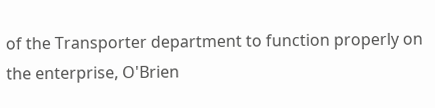of the Transporter department to function properly on the enterprise, O'Brien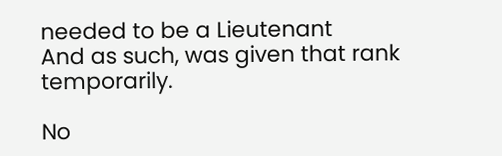needed to be a Lieutenant
And as such, was given that rank temporarily.

No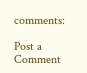comments:

Post a Comment